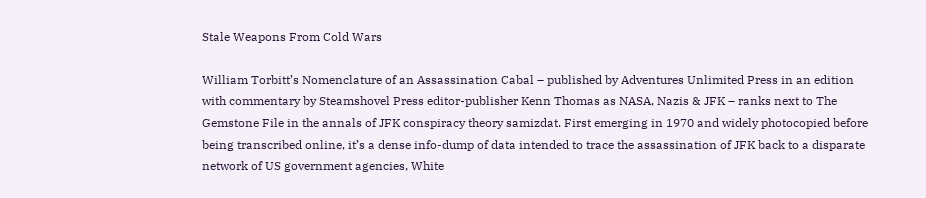Stale Weapons From Cold Wars

William Torbitt’s Nomenclature of an Assassination Cabal – published by Adventures Unlimited Press in an edition with commentary by Steamshovel Press editor-publisher Kenn Thomas as NASA, Nazis & JFK – ranks next to The Gemstone File in the annals of JFK conspiracy theory samizdat. First emerging in 1970 and widely photocopied before being transcribed online, it’s a dense info-dump of data intended to trace the assassination of JFK back to a disparate network of US government agencies, White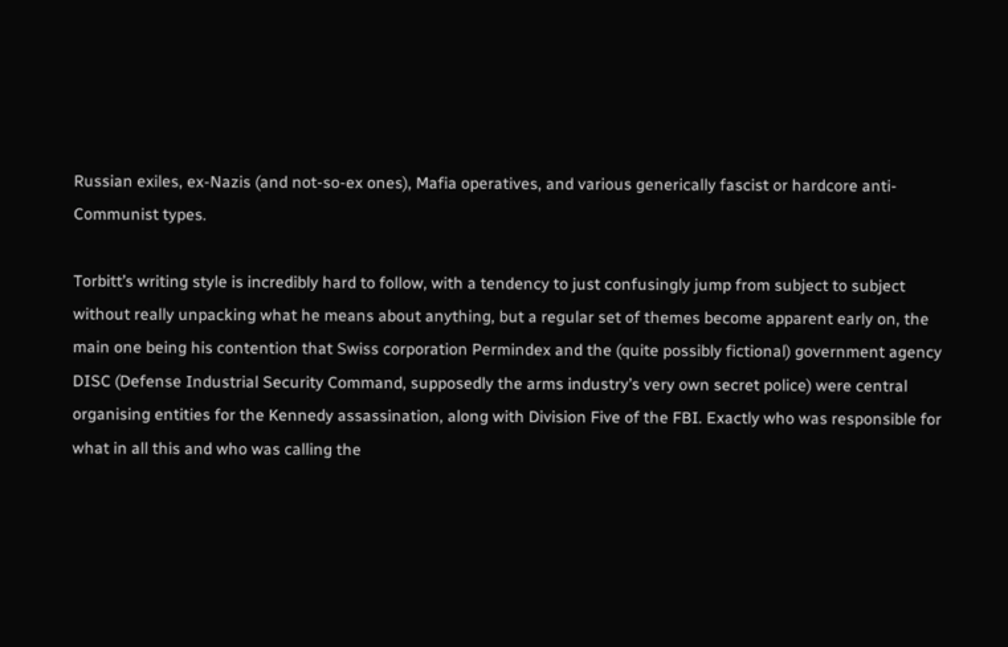Russian exiles, ex-Nazis (and not-so-ex ones), Mafia operatives, and various generically fascist or hardcore anti-Communist types.

Torbitt’s writing style is incredibly hard to follow, with a tendency to just confusingly jump from subject to subject without really unpacking what he means about anything, but a regular set of themes become apparent early on, the main one being his contention that Swiss corporation Permindex and the (quite possibly fictional) government agency DISC (Defense Industrial Security Command, supposedly the arms industry’s very own secret police) were central organising entities for the Kennedy assassination, along with Division Five of the FBI. Exactly who was responsible for what in all this and who was calling the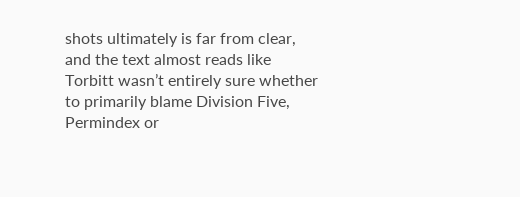shots ultimately is far from clear, and the text almost reads like Torbitt wasn’t entirely sure whether to primarily blame Division Five, Permindex or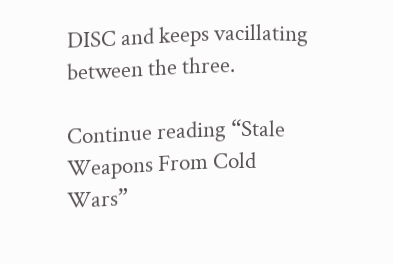DISC and keeps vacillating between the three.

Continue reading “Stale Weapons From Cold Wars”